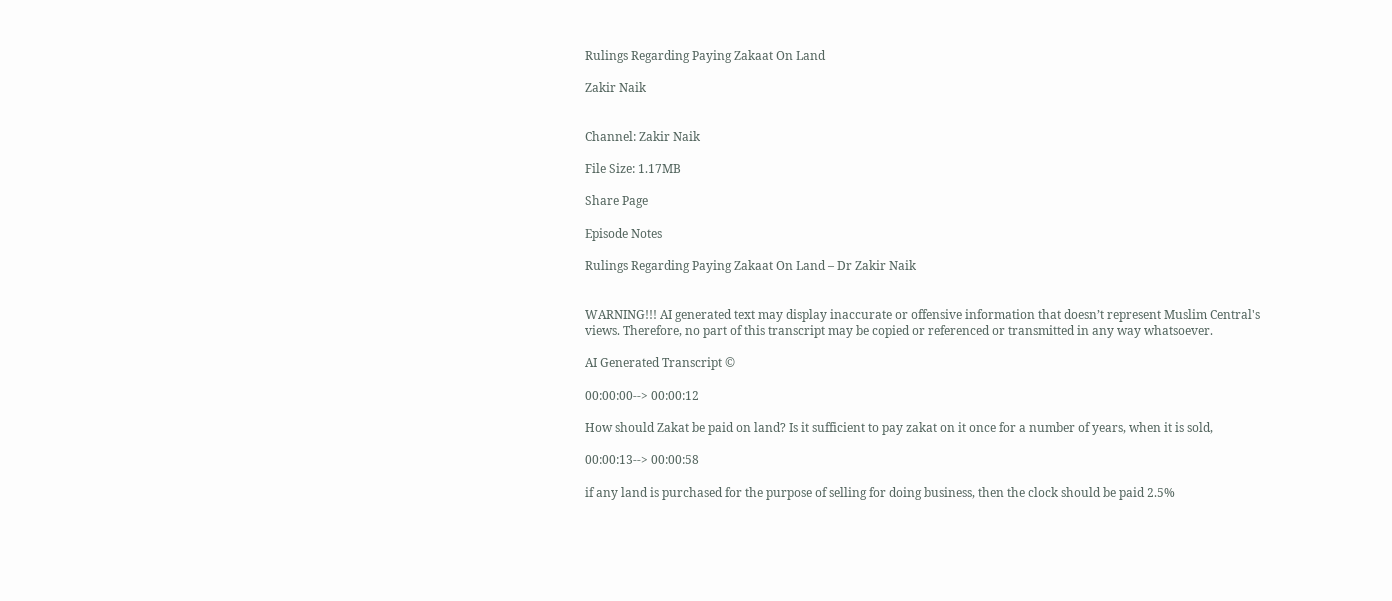Rulings Regarding Paying Zakaat On Land

Zakir Naik


Channel: Zakir Naik

File Size: 1.17MB

Share Page

Episode Notes

Rulings Regarding Paying Zakaat On Land – Dr Zakir Naik


WARNING!!! AI generated text may display inaccurate or offensive information that doesn’t represent Muslim Central's views. Therefore, no part of this transcript may be copied or referenced or transmitted in any way whatsoever.

AI Generated Transcript ©

00:00:00--> 00:00:12

How should Zakat be paid on land? Is it sufficient to pay zakat on it once for a number of years, when it is sold,

00:00:13--> 00:00:58

if any land is purchased for the purpose of selling for doing business, then the clock should be paid 2.5%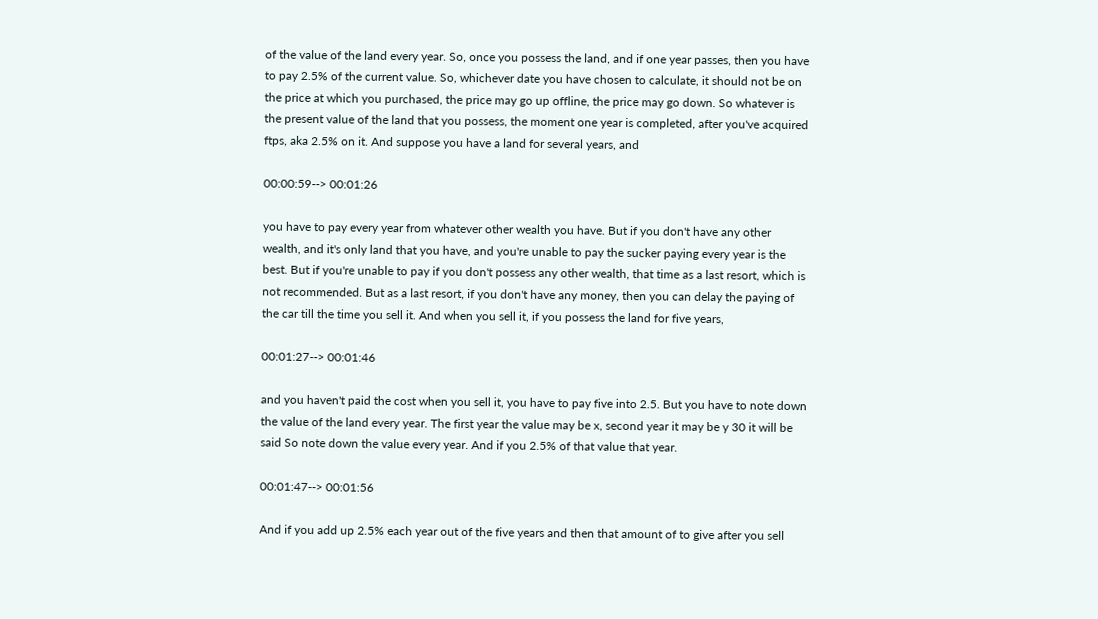of the value of the land every year. So, once you possess the land, and if one year passes, then you have to pay 2.5% of the current value. So, whichever date you have chosen to calculate, it should not be on the price at which you purchased, the price may go up offline, the price may go down. So whatever is the present value of the land that you possess, the moment one year is completed, after you've acquired ftps, aka 2.5% on it. And suppose you have a land for several years, and

00:00:59--> 00:01:26

you have to pay every year from whatever other wealth you have. But if you don't have any other wealth, and it's only land that you have, and you're unable to pay the sucker paying every year is the best. But if you're unable to pay if you don't possess any other wealth, that time as a last resort, which is not recommended. But as a last resort, if you don't have any money, then you can delay the paying of the car till the time you sell it. And when you sell it, if you possess the land for five years,

00:01:27--> 00:01:46

and you haven't paid the cost when you sell it, you have to pay five into 2.5. But you have to note down the value of the land every year. The first year the value may be x, second year it may be y 30 it will be said So note down the value every year. And if you 2.5% of that value that year.

00:01:47--> 00:01:56

And if you add up 2.5% each year out of the five years and then that amount of to give after you sell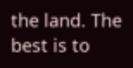the land. The best is to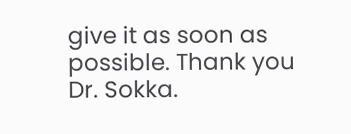give it as soon as possible. Thank you Dr. Sokka.